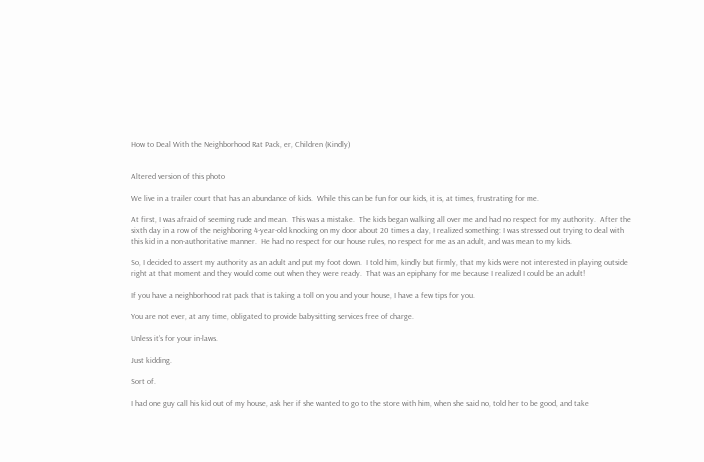How to Deal With the Neighborhood Rat Pack, er, Children (Kindly)


Altered version of this photo

We live in a trailer court that has an abundance of kids.  While this can be fun for our kids, it is, at times, frustrating for me.

At first, I was afraid of seeming rude and mean.  This was a mistake.  The kids began walking all over me and had no respect for my authority.  After the sixth day in a row of the neighboring 4-year-old knocking on my door about 20 times a day, I realized something: I was stressed out trying to deal with this kid in a non-authoritative manner.  He had no respect for our house rules, no respect for me as an adult, and was mean to my kids.

So, I decided to assert my authority as an adult and put my foot down.  I told him, kindly but firmly, that my kids were not interested in playing outside right at that moment and they would come out when they were ready.  That was an epiphany for me because I realized I could be an adult!

If you have a neighborhood rat pack that is taking a toll on you and your house, I have a few tips for you.

You are not ever, at any time, obligated to provide babysitting services free of charge.

Unless it’s for your in-laws.

Just kidding.

Sort of.

I had one guy call his kid out of my house, ask her if she wanted to go to the store with him, when she said no, told her to be good, and take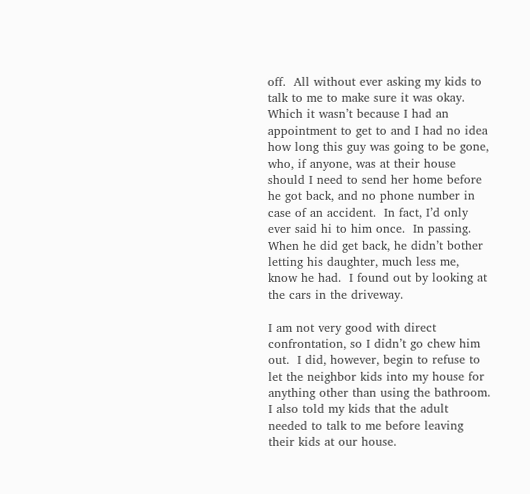off.  All without ever asking my kids to talk to me to make sure it was okay.  Which it wasn’t because I had an appointment to get to and I had no idea how long this guy was going to be gone, who, if anyone, was at their house should I need to send her home before he got back, and no phone number in case of an accident.  In fact, I’d only ever said hi to him once.  In passing.  When he did get back, he didn’t bother letting his daughter, much less me, know he had.  I found out by looking at the cars in the driveway.

I am not very good with direct confrontation, so I didn’t go chew him out.  I did, however, begin to refuse to let the neighbor kids into my house for anything other than using the bathroom.  I also told my kids that the adult needed to talk to me before leaving their kids at our house.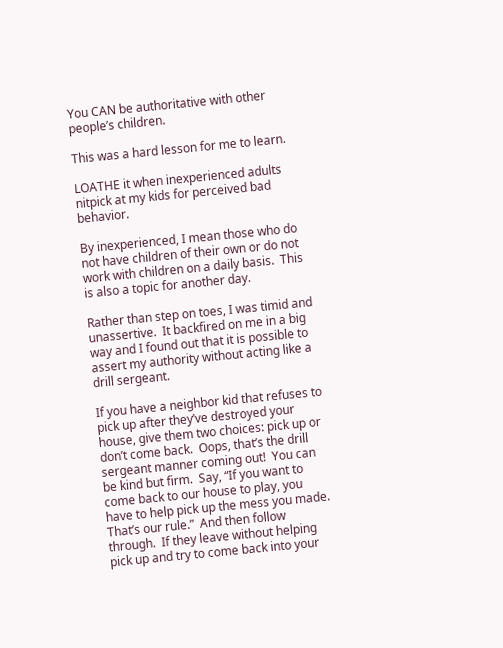You CAN be authoritative with other people’s children.

This was a hard lesson for me to learn.

LOATHE it when inexperienced adults nitpick at my kids for perceived bad behavior.

By inexperienced, I mean those who do not have children of their own or do not work with children on a daily basis.  This is also a topic for another day.

Rather than step on toes, I was timid and unassertive.  It backfired on me in a big way and I found out that it is possible to assert my authority without acting like a drill sergeant.

If you have a neighbor kid that refuses to pick up after they’ve destroyed your house, give them two choices: pick up or don’t come back.  Oops, that’s the drill sergeant manner coming out!  You can be kind but firm.  Say, “If you want to come back to our house to play, you have to help pick up the mess you made.  That’s our rule.”  And then follow through.  If they leave without helping pick up and try to come back into your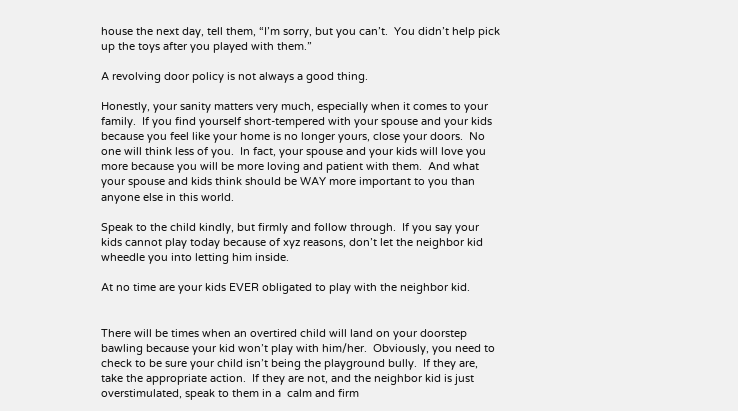house the next day, tell them, “I’m sorry, but you can’t.  You didn’t help pick up the toys after you played with them.”

A revolving door policy is not always a good thing.

Honestly, your sanity matters very much, especially when it comes to your family.  If you find yourself short-tempered with your spouse and your kids because you feel like your home is no longer yours, close your doors.  No one will think less of you.  In fact, your spouse and your kids will love you more because you will be more loving and patient with them.  And what your spouse and kids think should be WAY more important to you than anyone else in this world.

Speak to the child kindly, but firmly and follow through.  If you say your kids cannot play today because of xyz reasons, don’t let the neighbor kid wheedle you into letting him inside.

At no time are your kids EVER obligated to play with the neighbor kid.


There will be times when an overtired child will land on your doorstep bawling because your kid won’t play with him/her.  Obviously, you need to check to be sure your child isn’t being the playground bully.  If they are, take the appropriate action.  If they are not, and the neighbor kid is just overstimulated, speak to them in a  calm and firm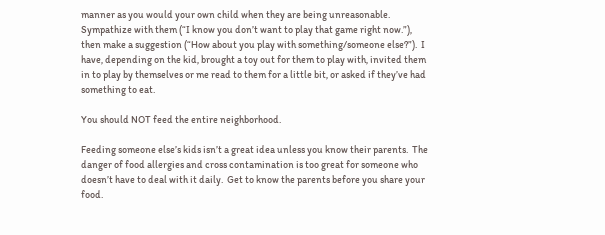manner as you would your own child when they are being unreasonable.  Sympathize with them (“I know you don’t want to play that game right now.”), then make a suggestion (“How about you play with something/someone else?”).  I have, depending on the kid, brought a toy out for them to play with, invited them in to play by themselves or me read to them for a little bit, or asked if they’ve had something to eat.

You should NOT feed the entire neighborhood.

Feeding someone else’s kids isn’t a great idea unless you know their parents.  The danger of food allergies and cross contamination is too great for someone who doesn’t have to deal with it daily.  Get to know the parents before you share your food.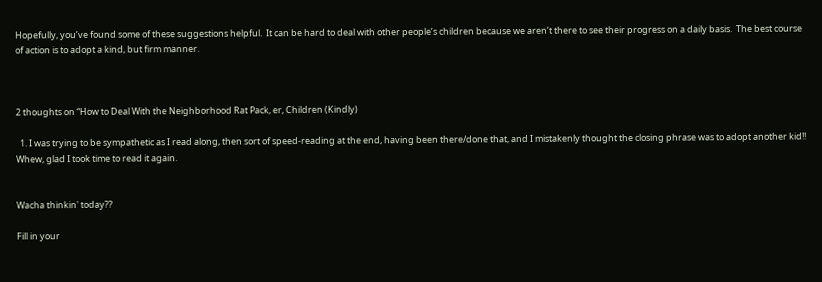Hopefully, you’ve found some of these suggestions helpful.  It can be hard to deal with other people’s children because we aren’t there to see their progress on a daily basis.  The best course of action is to adopt a kind, but firm manner.



2 thoughts on “How to Deal With the Neighborhood Rat Pack, er, Children (Kindly)

  1. I was trying to be sympathetic as I read along, then sort of speed-reading at the end, having been there/done that, and I mistakenly thought the closing phrase was to adopt another kid!! Whew, glad I took time to read it again.


Wacha thinkin' today??

Fill in your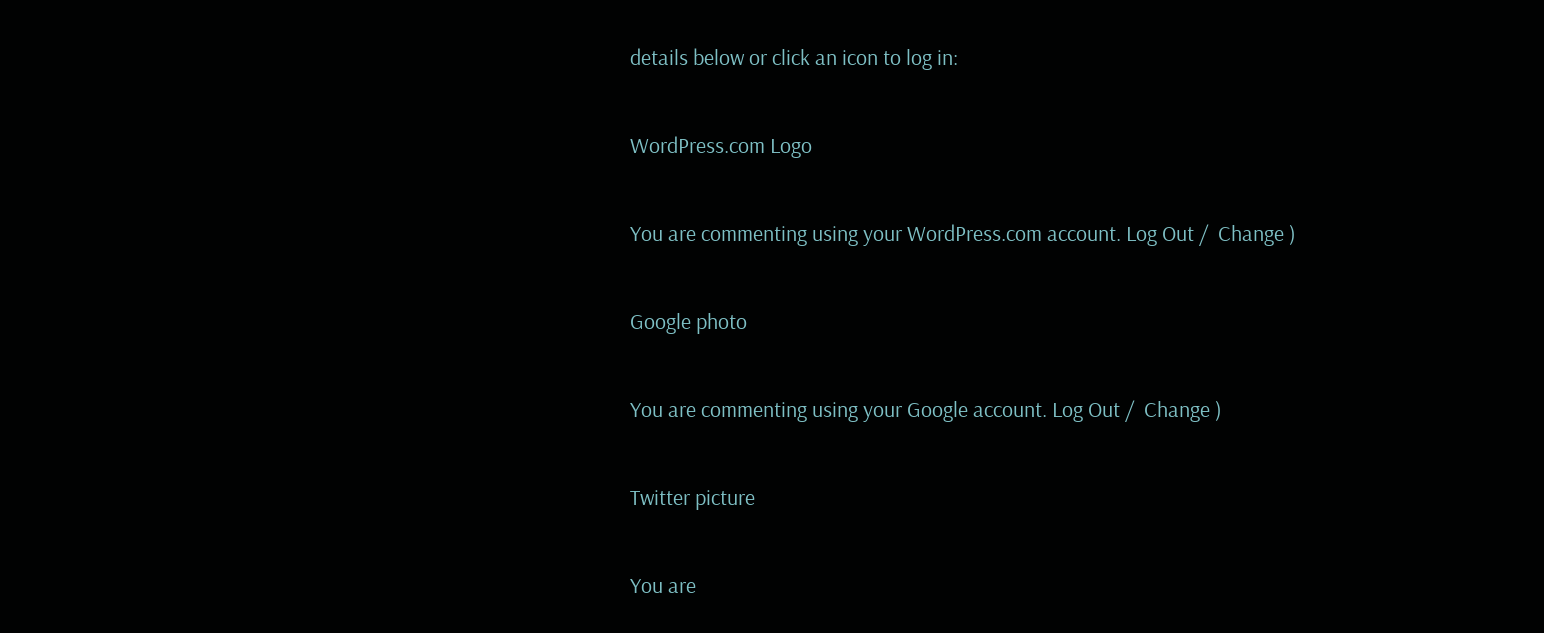details below or click an icon to log in:

WordPress.com Logo

You are commenting using your WordPress.com account. Log Out /  Change )

Google photo

You are commenting using your Google account. Log Out /  Change )

Twitter picture

You are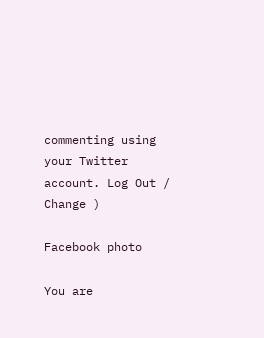commenting using your Twitter account. Log Out /  Change )

Facebook photo

You are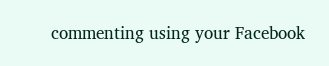commenting using your Facebook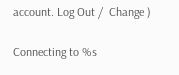account. Log Out /  Change )

Connecting to %s